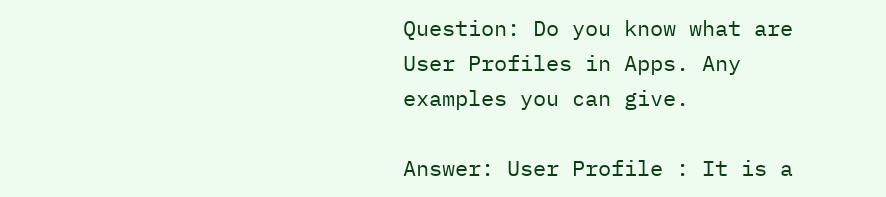Question: Do you know what are User Profiles in Apps. Any examples you can give.

Answer: User Profile : It is a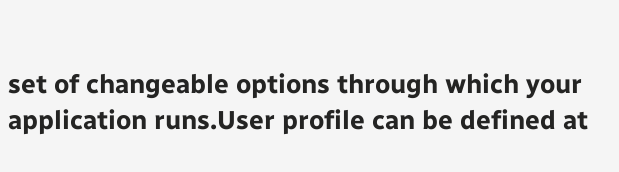set of changeable options through which your application runs.User profile can be defined at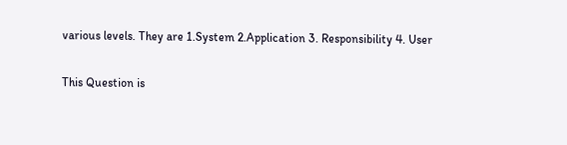various levels. They are 1.System 2.Application 3. Responsibility 4. User

This Question is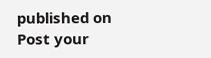published on Post your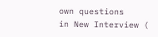own questions
in New Interview (